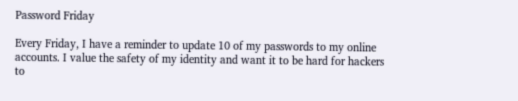Password Friday

Every Friday, I have a reminder to update 10 of my passwords to my online accounts. I value the safety of my identity and want it to be hard for hackers to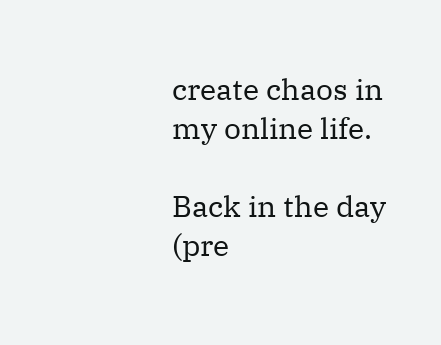create chaos in my online life.

Back in the day (pre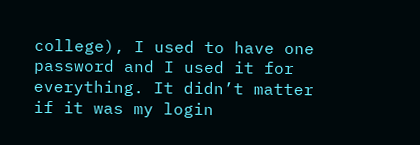college), I used to have one password and I used it for everything. It didn’t matter if it was my login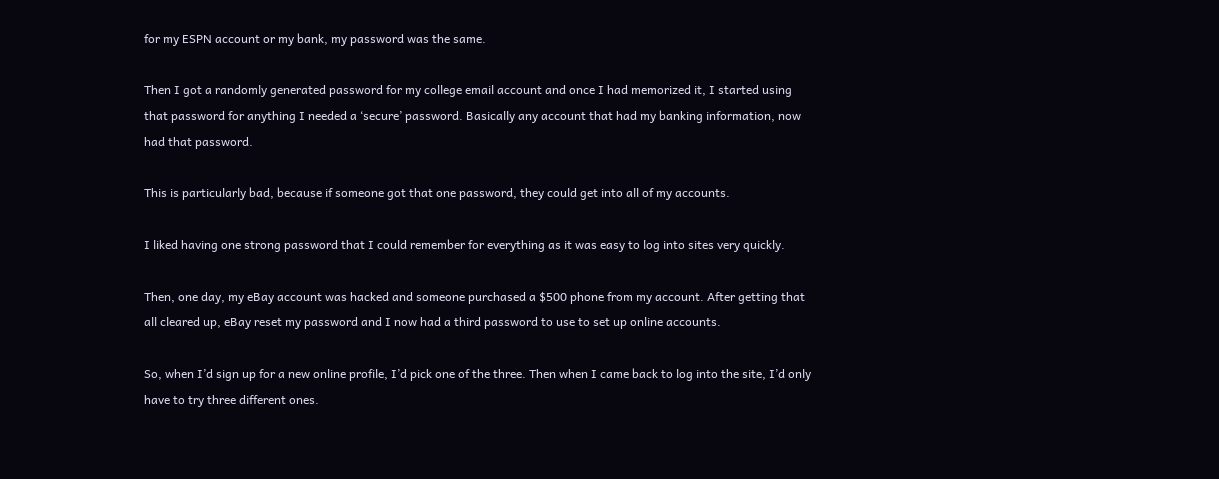for my ESPN account or my bank, my password was the same.

Then I got a randomly generated password for my college email account and once I had memorized it, I started using that password for anything I needed a ‘secure’ password. Basically any account that had my banking information, now had that password.

This is particularly bad, because if someone got that one password, they could get into all of my accounts.

I liked having one strong password that I could remember for everything as it was easy to log into sites very quickly.

Then, one day, my eBay account was hacked and someone purchased a $500 phone from my account. After getting that all cleared up, eBay reset my password and I now had a third password to use to set up online accounts.

So, when I’d sign up for a new online profile, I’d pick one of the three. Then when I came back to log into the site, I’d only have to try three different ones.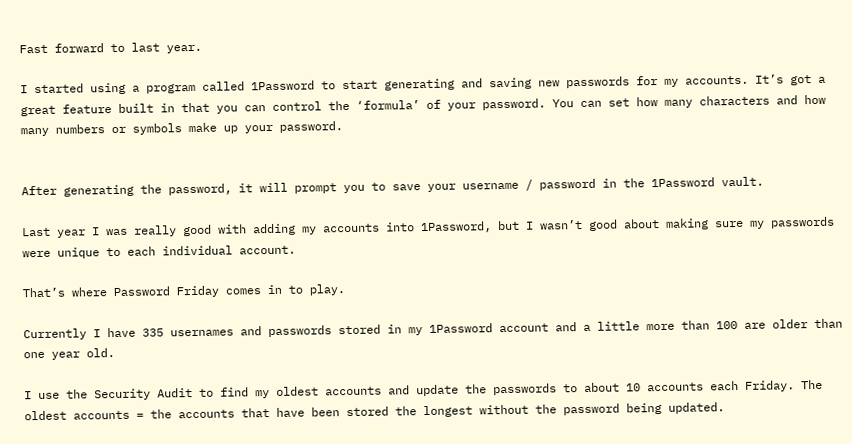Fast forward to last year.

I started using a program called 1Password to start generating and saving new passwords for my accounts. It’s got a great feature built in that you can control the ‘formula’ of your password. You can set how many characters and how many numbers or symbols make up your password.


After generating the password, it will prompt you to save your username / password in the 1Password vault.

Last year I was really good with adding my accounts into 1Password, but I wasn’t good about making sure my passwords were unique to each individual account.

That’s where Password Friday comes in to play.

Currently I have 335 usernames and passwords stored in my 1Password account and a little more than 100 are older than one year old.

I use the Security Audit to find my oldest accounts and update the passwords to about 10 accounts each Friday. The oldest accounts = the accounts that have been stored the longest without the password being updated.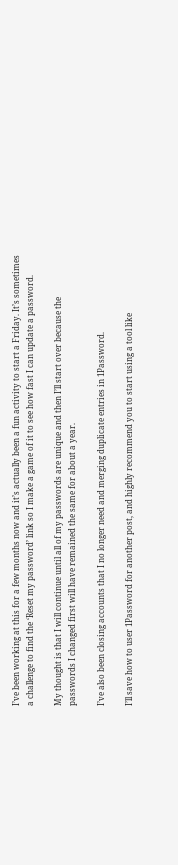I’ve been working at this for a few months now and it’s actually been a fun activity to start a Friday. It’s sometimes a challenge to find the ‘Reset my password’ link so I make a game of it to see how fast I can update a password.

My thought is that I will continue until all of my passwords are unique and then I’ll start over because the passwords I changed first will have remained the same for about a year.

I’ve also been closing accounts that I no longer need and merging duplicate entries in 1Password.

I’ll save how to user 1Password for another post, and highly recommend you to start using a tool like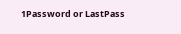1Password or LastPass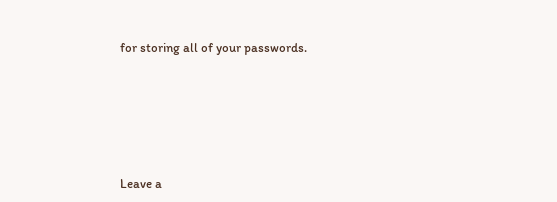for storing all of your passwords.






Leave a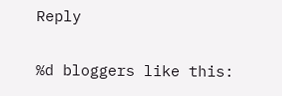Reply

%d bloggers like this: